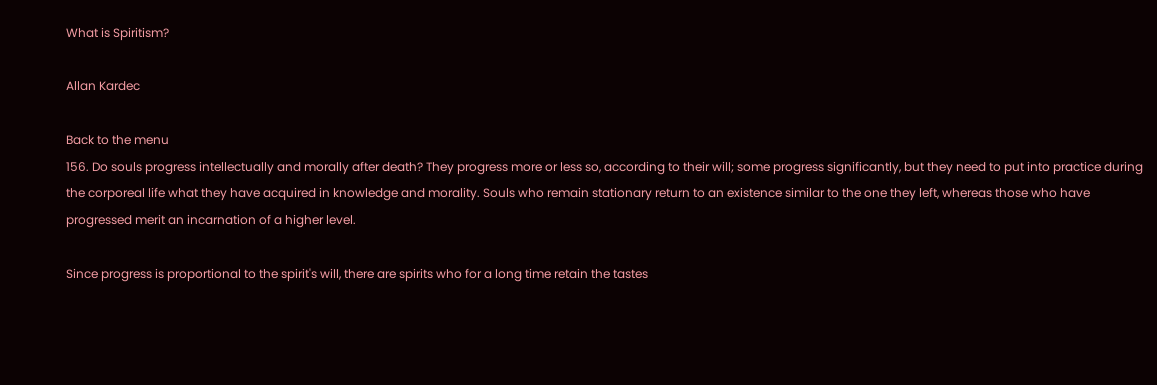What is Spiritism?

Allan Kardec

Back to the menu
156. Do souls progress intellectually and morally after death? They progress more or less so, according to their will; some progress significantly, but they need to put into practice during the corporeal life what they have acquired in knowledge and morality. Souls who remain stationary return to an existence similar to the one they left, whereas those who have progressed merit an incarnation of a higher level.

Since progress is proportional to the spirit's will, there are spirits who for a long time retain the tastes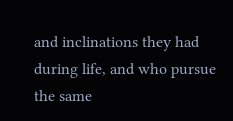and inclinations they had during life, and who pursue the same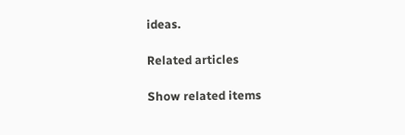ideas.

Related articles

Show related items